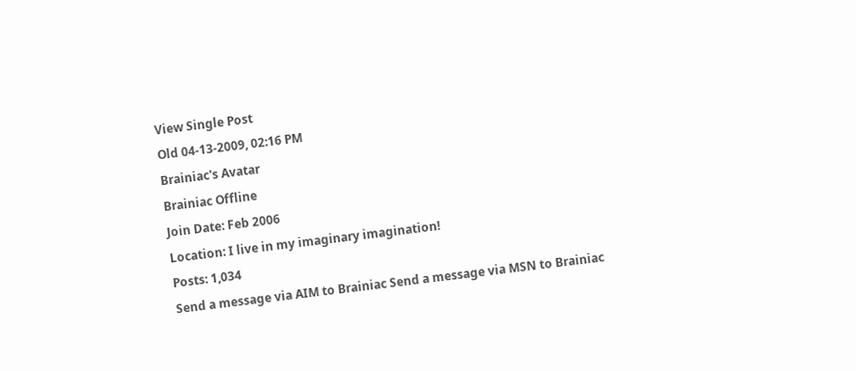View Single Post
Old 04-13-2009, 02:16 PM
Brainiac's Avatar
Brainiac Offline
Join Date: Feb 2006
Location: I live in my imaginary imagination!
Posts: 1,034
Send a message via AIM to Brainiac Send a message via MSN to Brainiac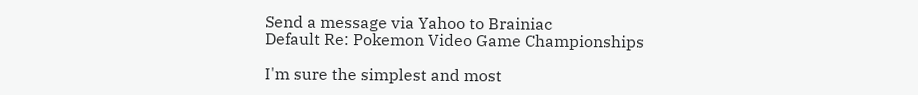Send a message via Yahoo to Brainiac
Default Re: Pokemon Video Game Championships

I'm sure the simplest and most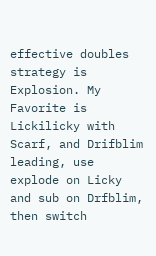effective doubles strategy is Explosion. My Favorite is Lickilicky with Scarf, and Drifblim leading, use explode on Licky and sub on Drfblim, then switch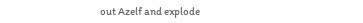out Azelf and explode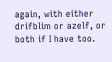again, with either drifblim or azelf, or both if I have too.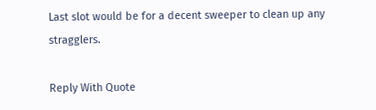Last slot would be for a decent sweeper to clean up any stragglers.

Reply With Quote